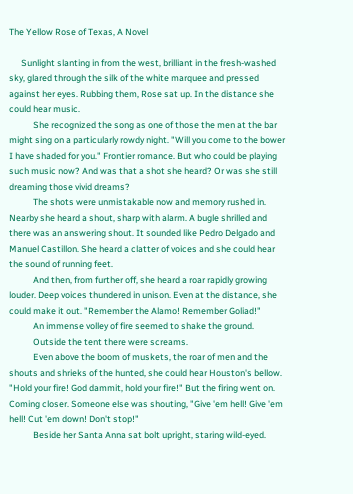The Yellow Rose of Texas, A Novel

      Sunlight slanting in from the west, brilliant in the fresh-washed sky, glared through the silk of the white marquee and pressed against her eyes. Rubbing them, Rose sat up. In the distance she could hear music.
            She recognized the song as one of those the men at the bar might sing on a particularly rowdy night. "Will you come to the bower I have shaded for you." Frontier romance. But who could be playing such music now? And was that a shot she heard? Or was she still dreaming those vivid dreams?
            The shots were unmistakable now and memory rushed in. Nearby she heard a shout, sharp with alarm. A bugle shrilled and there was an answering shout. It sounded like Pedro Delgado and Manuel Castillon. She heard a clatter of voices and she could hear the sound of running feet.
            And then, from further off, she heard a roar rapidly growing louder. Deep voices thundered in unison. Even at the distance, she could make it out. "Remember the Alamo! Remember Goliad!"
            An immense volley of fire seemed to shake the ground.
            Outside the tent there were screams.
            Even above the boom of muskets, the roar of men and the shouts and shrieks of the hunted, she could hear Houston's bellow. "Hold your fire! God dammit, hold your fire!" But the firing went on. Coming closer. Someone else was shouting, "Give 'em hell! Give 'em hell! Cut 'em down! Don't stop!"
            Beside her Santa Anna sat bolt upright, staring wild-eyed.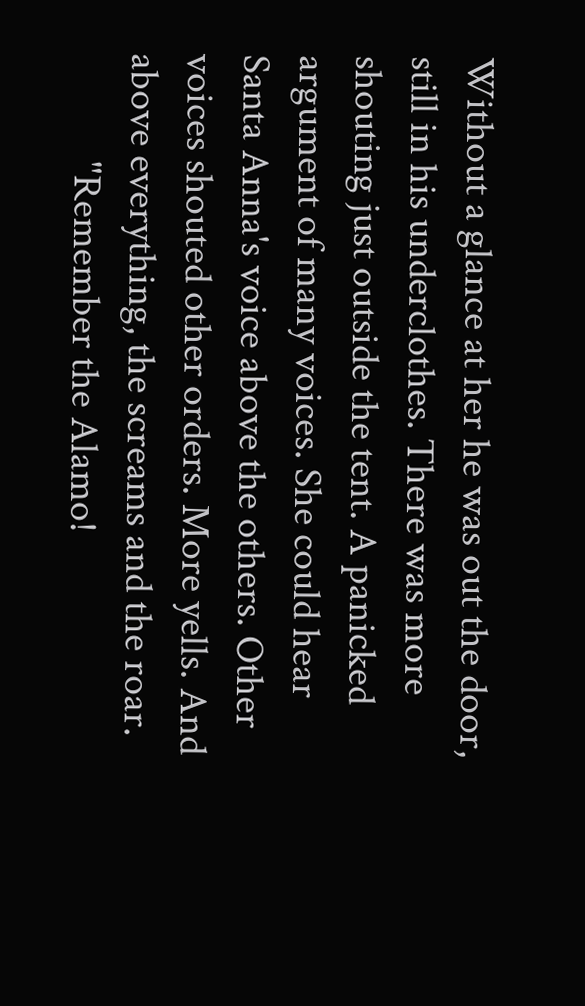Without a glance at her he was out the door, still in his underclothes. There was more shouting just outside the tent. A panicked argument of many voices. She could hear Santa Anna's voice above the others. Other voices shouted other orders. More yells. And above everything, the screams and the roar.
            "Remember the Alamo!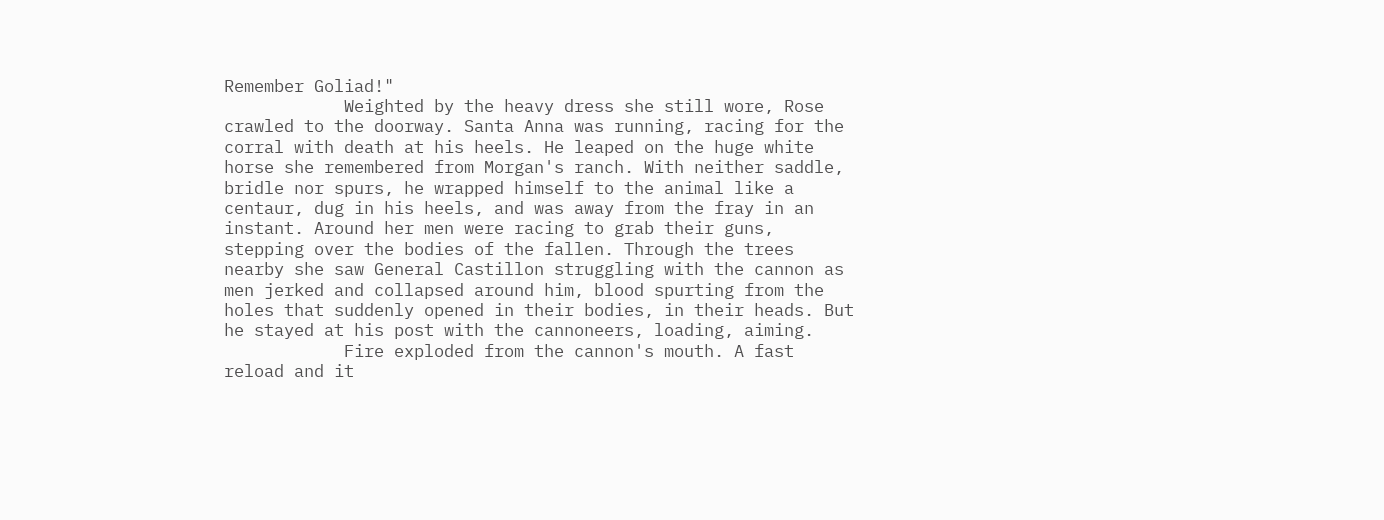Remember Goliad!"
            Weighted by the heavy dress she still wore, Rose crawled to the doorway. Santa Anna was running, racing for the corral with death at his heels. He leaped on the huge white horse she remembered from Morgan's ranch. With neither saddle, bridle nor spurs, he wrapped himself to the animal like a centaur, dug in his heels, and was away from the fray in an instant. Around her men were racing to grab their guns, stepping over the bodies of the fallen. Through the trees nearby she saw General Castillon struggling with the cannon as men jerked and collapsed around him, blood spurting from the holes that suddenly opened in their bodies, in their heads. But he stayed at his post with the cannoneers, loading, aiming.
            Fire exploded from the cannon's mouth. A fast reload and it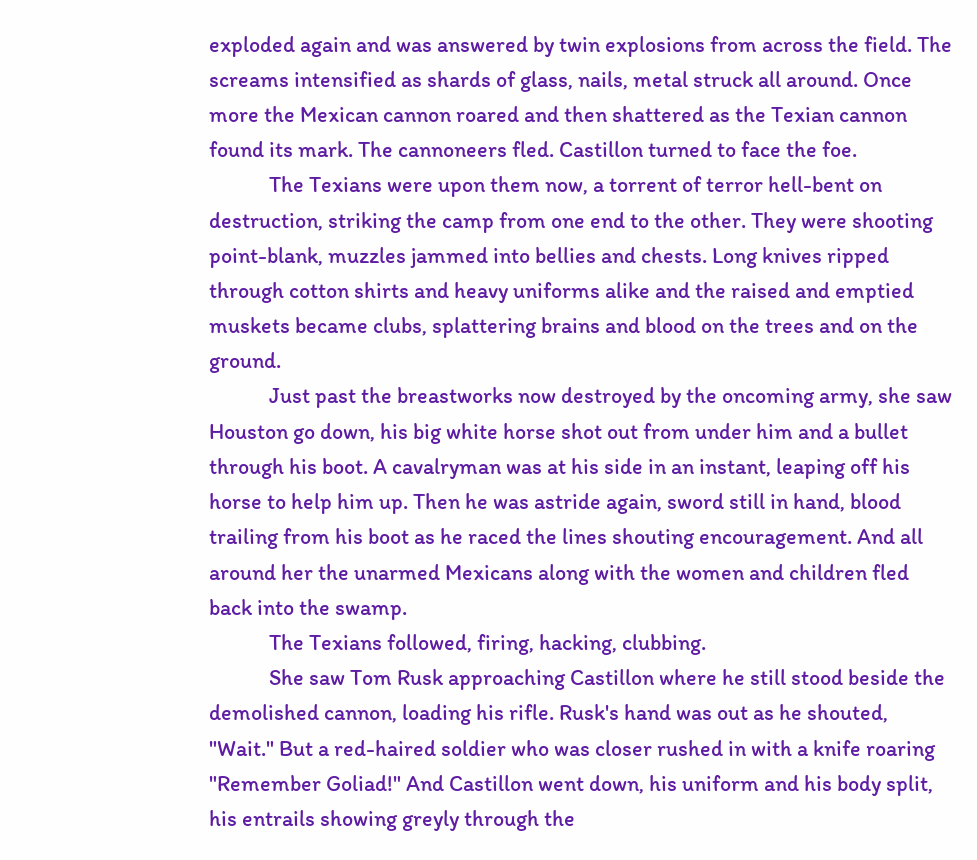exploded again and was answered by twin explosions from across the field. The screams intensified as shards of glass, nails, metal struck all around. Once more the Mexican cannon roared and then shattered as the Texian cannon found its mark. The cannoneers fled. Castillon turned to face the foe.
            The Texians were upon them now, a torrent of terror hell-bent on destruction, striking the camp from one end to the other. They were shooting point-blank, muzzles jammed into bellies and chests. Long knives ripped through cotton shirts and heavy uniforms alike and the raised and emptied muskets became clubs, splattering brains and blood on the trees and on the ground.
            Just past the breastworks now destroyed by the oncoming army, she saw Houston go down, his big white horse shot out from under him and a bullet through his boot. A cavalryman was at his side in an instant, leaping off his horse to help him up. Then he was astride again, sword still in hand, blood trailing from his boot as he raced the lines shouting encouragement. And all around her the unarmed Mexicans along with the women and children fled back into the swamp.
            The Texians followed, firing, hacking, clubbing.
            She saw Tom Rusk approaching Castillon where he still stood beside the demolished cannon, loading his rifle. Rusk's hand was out as he shouted, "Wait." But a red-haired soldier who was closer rushed in with a knife roaring "Remember Goliad!" And Castillon went down, his uniform and his body split, his entrails showing greyly through the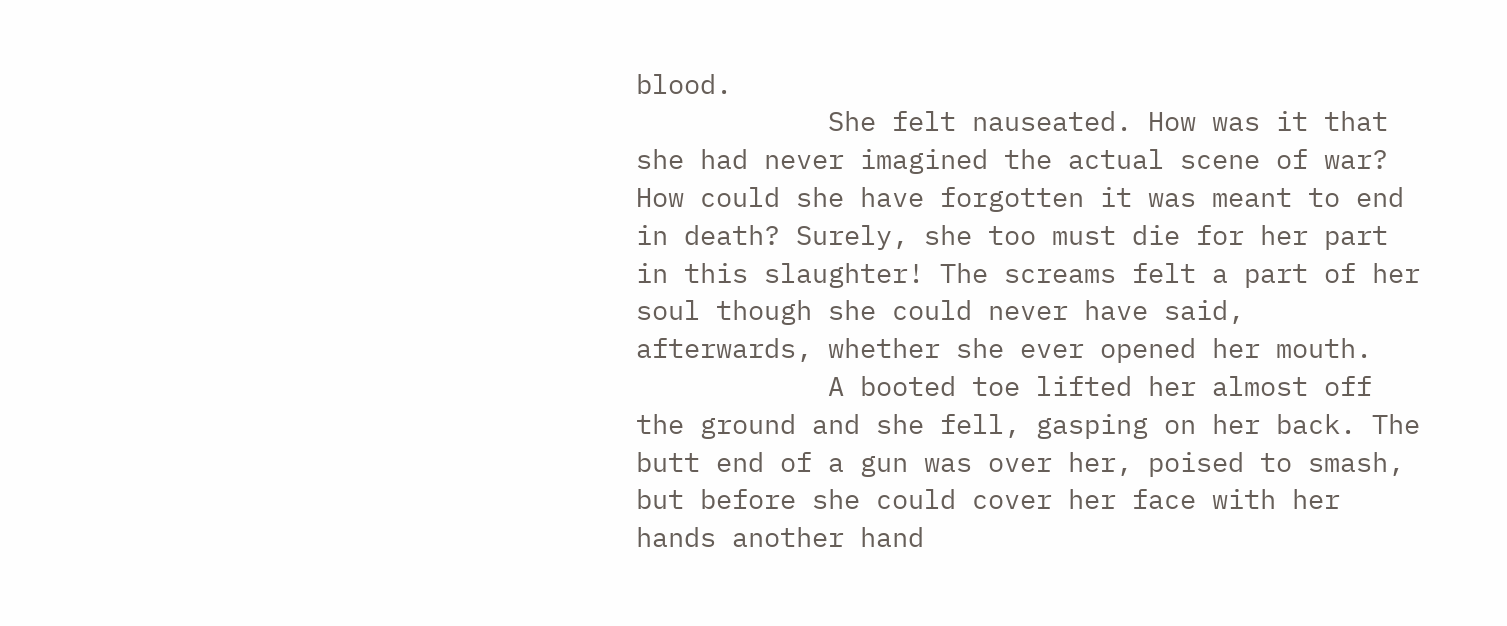blood.
            She felt nauseated. How was it that she had never imagined the actual scene of war? How could she have forgotten it was meant to end in death? Surely, she too must die for her part in this slaughter! The screams felt a part of her soul though she could never have said, afterwards, whether she ever opened her mouth.
            A booted toe lifted her almost off the ground and she fell, gasping on her back. The butt end of a gun was over her, poised to smash, but before she could cover her face with her hands another hand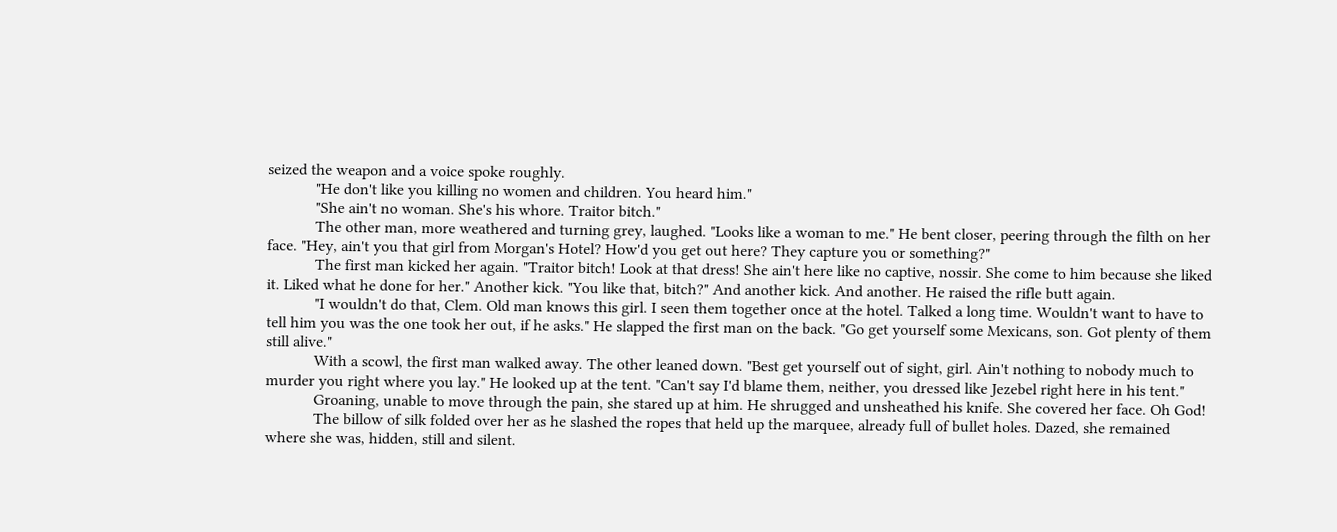seized the weapon and a voice spoke roughly.
            "He don't like you killing no women and children. You heard him."
            "She ain't no woman. She's his whore. Traitor bitch."
            The other man, more weathered and turning grey, laughed. "Looks like a woman to me." He bent closer, peering through the filth on her face. "Hey, ain't you that girl from Morgan's Hotel? How'd you get out here? They capture you or something?"
            The first man kicked her again. "Traitor bitch! Look at that dress! She ain't here like no captive, nossir. She come to him because she liked it. Liked what he done for her." Another kick. "You like that, bitch?" And another kick. And another. He raised the rifle butt again.
            "I wouldn't do that, Clem. Old man knows this girl. I seen them together once at the hotel. Talked a long time. Wouldn't want to have to tell him you was the one took her out, if he asks." He slapped the first man on the back. "Go get yourself some Mexicans, son. Got plenty of them still alive."
            With a scowl, the first man walked away. The other leaned down. "Best get yourself out of sight, girl. Ain't nothing to nobody much to murder you right where you lay." He looked up at the tent. "Can't say I'd blame them, neither, you dressed like Jezebel right here in his tent."
            Groaning, unable to move through the pain, she stared up at him. He shrugged and unsheathed his knife. She covered her face. Oh God!
            The billow of silk folded over her as he slashed the ropes that held up the marquee, already full of bullet holes. Dazed, she remained where she was, hidden, still and silent.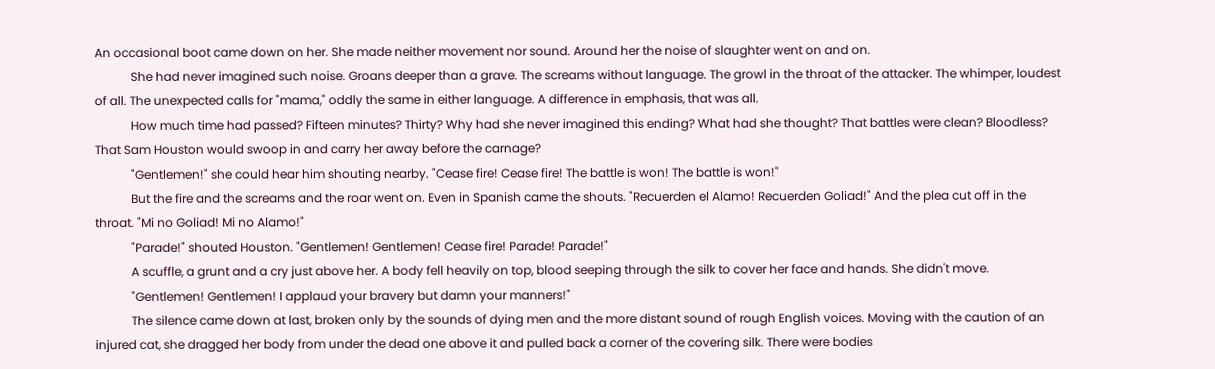An occasional boot came down on her. She made neither movement nor sound. Around her the noise of slaughter went on and on.
            She had never imagined such noise. Groans deeper than a grave. The screams without language. The growl in the throat of the attacker. The whimper, loudest of all. The unexpected calls for "mama," oddly the same in either language. A difference in emphasis, that was all.
            How much time had passed? Fifteen minutes? Thirty? Why had she never imagined this ending? What had she thought? That battles were clean? Bloodless? That Sam Houston would swoop in and carry her away before the carnage?
            "Gentlemen!" she could hear him shouting nearby. "Cease fire! Cease fire! The battle is won! The battle is won!"
            But the fire and the screams and the roar went on. Even in Spanish came the shouts. "Recuerden el Alamo! Recuerden Goliad!" And the plea cut off in the throat. "Mi no Goliad! Mi no Alamo!"
            "Parade!" shouted Houston. "Gentlemen! Gentlemen! Cease fire! Parade! Parade!"
            A scuffle, a grunt and a cry just above her. A body fell heavily on top, blood seeping through the silk to cover her face and hands. She didn't move.
            "Gentlemen! Gentlemen! I applaud your bravery but damn your manners!"
            The silence came down at last, broken only by the sounds of dying men and the more distant sound of rough English voices. Moving with the caution of an injured cat, she dragged her body from under the dead one above it and pulled back a corner of the covering silk. There were bodies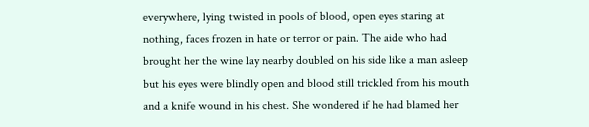everywhere, lying twisted in pools of blood, open eyes staring at nothing, faces frozen in hate or terror or pain. The aide who had brought her the wine lay nearby doubled on his side like a man asleep but his eyes were blindly open and blood still trickled from his mouth and a knife wound in his chest. She wondered if he had blamed her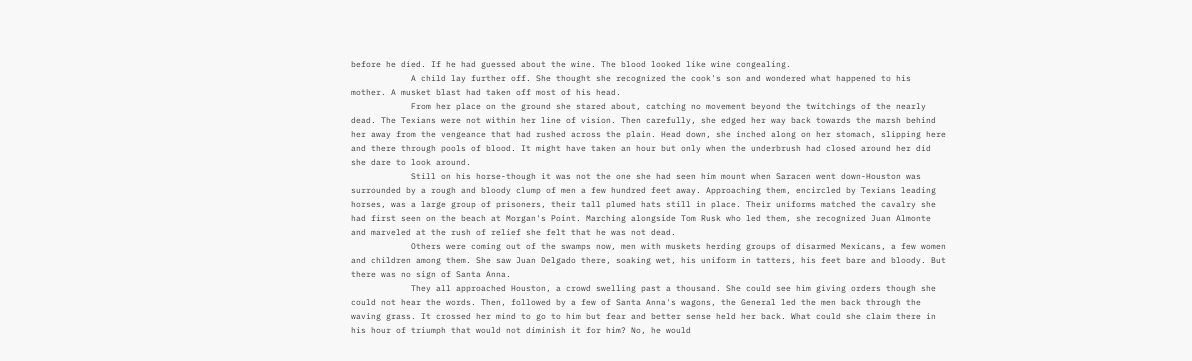before he died. If he had guessed about the wine. The blood looked like wine congealing.
            A child lay further off. She thought she recognized the cook's son and wondered what happened to his mother. A musket blast had taken off most of his head.
            From her place on the ground she stared about, catching no movement beyond the twitchings of the nearly dead. The Texians were not within her line of vision. Then carefully, she edged her way back towards the marsh behind her away from the vengeance that had rushed across the plain. Head down, she inched along on her stomach, slipping here and there through pools of blood. It might have taken an hour but only when the underbrush had closed around her did she dare to look around.
            Still on his horse-though it was not the one she had seen him mount when Saracen went down-Houston was surrounded by a rough and bloody clump of men a few hundred feet away. Approaching them, encircled by Texians leading horses, was a large group of prisoners, their tall plumed hats still in place. Their uniforms matched the cavalry she had first seen on the beach at Morgan's Point. Marching alongside Tom Rusk who led them, she recognized Juan Almonte and marveled at the rush of relief she felt that he was not dead.
            Others were coming out of the swamps now, men with muskets herding groups of disarmed Mexicans, a few women and children among them. She saw Juan Delgado there, soaking wet, his uniform in tatters, his feet bare and bloody. But there was no sign of Santa Anna.
            They all approached Houston, a crowd swelling past a thousand. She could see him giving orders though she could not hear the words. Then, followed by a few of Santa Anna's wagons, the General led the men back through the waving grass. It crossed her mind to go to him but fear and better sense held her back. What could she claim there in his hour of triumph that would not diminish it for him? No, he would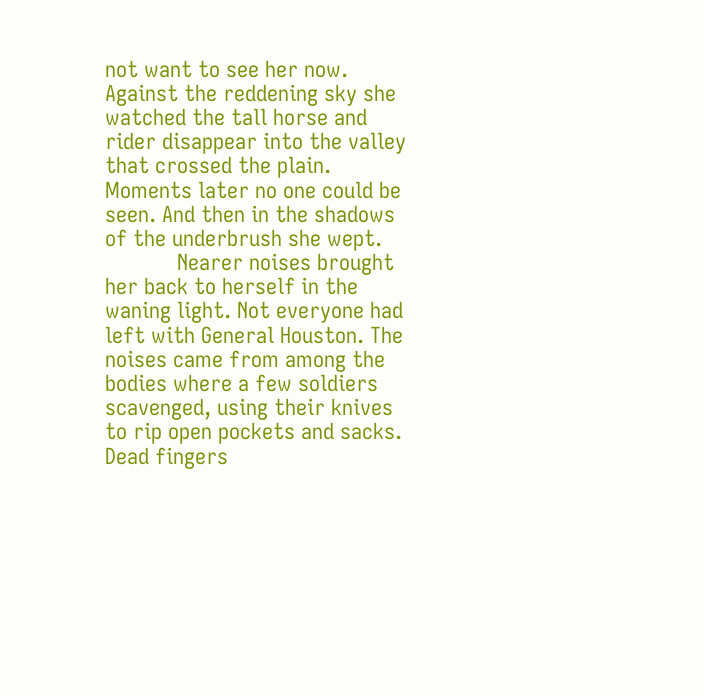not want to see her now. Against the reddening sky she watched the tall horse and rider disappear into the valley that crossed the plain. Moments later no one could be seen. And then in the shadows of the underbrush she wept.
            Nearer noises brought her back to herself in the waning light. Not everyone had left with General Houston. The noises came from among the bodies where a few soldiers scavenged, using their knives to rip open pockets and sacks. Dead fingers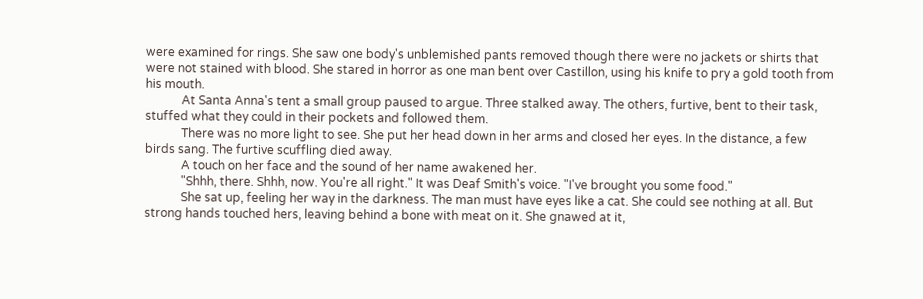were examined for rings. She saw one body's unblemished pants removed though there were no jackets or shirts that were not stained with blood. She stared in horror as one man bent over Castillon, using his knife to pry a gold tooth from his mouth.
            At Santa Anna's tent a small group paused to argue. Three stalked away. The others, furtive, bent to their task, stuffed what they could in their pockets and followed them.
            There was no more light to see. She put her head down in her arms and closed her eyes. In the distance, a few birds sang. The furtive scuffling died away.
            A touch on her face and the sound of her name awakened her.
            "Shhh, there. Shhh, now. You're all right." It was Deaf Smith's voice. "I've brought you some food."
            She sat up, feeling her way in the darkness. The man must have eyes like a cat. She could see nothing at all. But strong hands touched hers, leaving behind a bone with meat on it. She gnawed at it,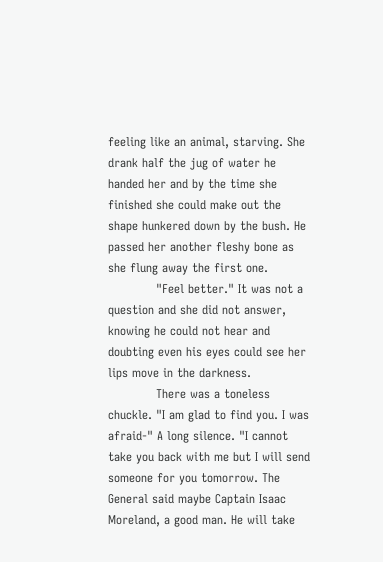feeling like an animal, starving. She drank half the jug of water he handed her and by the time she finished she could make out the shape hunkered down by the bush. He passed her another fleshy bone as she flung away the first one.
            "Feel better." It was not a question and she did not answer, knowing he could not hear and doubting even his eyes could see her lips move in the darkness.
            There was a toneless chuckle. "I am glad to find you. I was afraid-" A long silence. "I cannot take you back with me but I will send someone for you tomorrow. The General said maybe Captain Isaac Moreland, a good man. He will take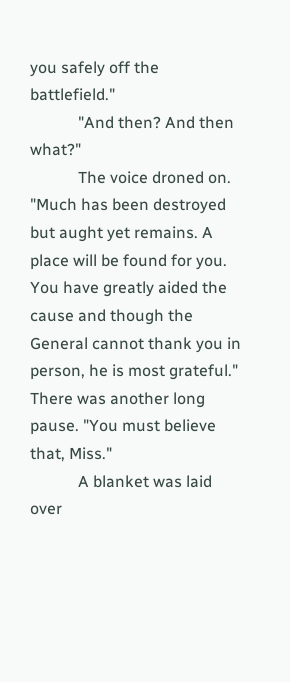you safely off the battlefield."
            "And then? And then what?"
            The voice droned on. "Much has been destroyed but aught yet remains. A place will be found for you. You have greatly aided the cause and though the General cannot thank you in person, he is most grateful." There was another long pause. "You must believe that, Miss."
            A blanket was laid over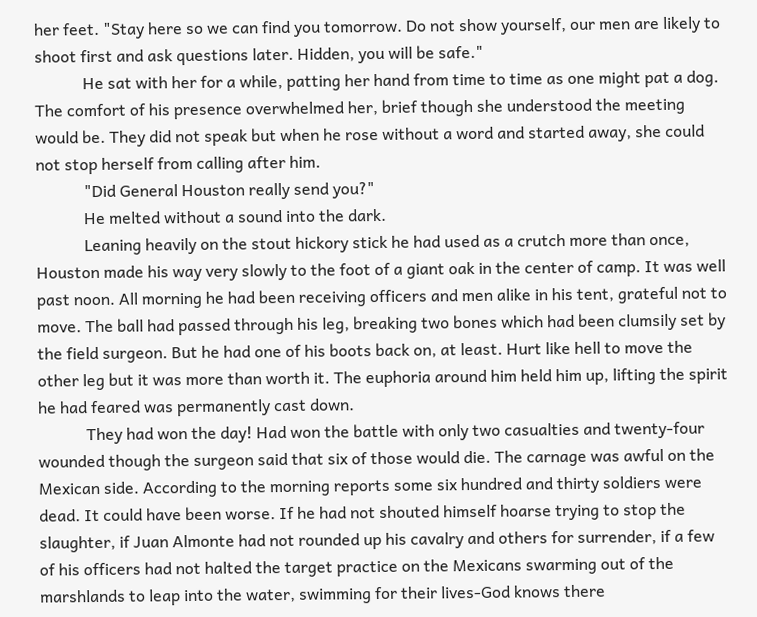her feet. "Stay here so we can find you tomorrow. Do not show yourself, our men are likely to shoot first and ask questions later. Hidden, you will be safe."
            He sat with her for a while, patting her hand from time to time as one might pat a dog. The comfort of his presence overwhelmed her, brief though she understood the meeting would be. They did not speak but when he rose without a word and started away, she could not stop herself from calling after him.
            "Did General Houston really send you?"
            He melted without a sound into the dark.
            Leaning heavily on the stout hickory stick he had used as a crutch more than once, Houston made his way very slowly to the foot of a giant oak in the center of camp. It was well past noon. All morning he had been receiving officers and men alike in his tent, grateful not to move. The ball had passed through his leg, breaking two bones which had been clumsily set by the field surgeon. But he had one of his boots back on, at least. Hurt like hell to move the other leg but it was more than worth it. The euphoria around him held him up, lifting the spirit he had feared was permanently cast down.
            They had won the day! Had won the battle with only two casualties and twenty-four wounded though the surgeon said that six of those would die. The carnage was awful on the Mexican side. According to the morning reports some six hundred and thirty soldiers were dead. It could have been worse. If he had not shouted himself hoarse trying to stop the slaughter, if Juan Almonte had not rounded up his cavalry and others for surrender, if a few of his officers had not halted the target practice on the Mexicans swarming out of the marshlands to leap into the water, swimming for their lives-God knows there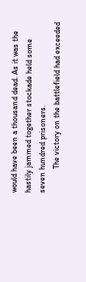would have been a thousand dead. As it was the hastily jammed together stockade held some seven hundred prisoners.
            The victory on the battlefield had exceeded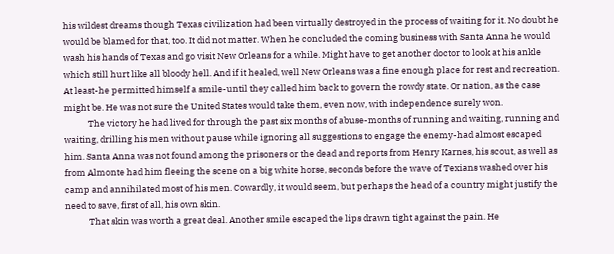his wildest dreams though Texas civilization had been virtually destroyed in the process of waiting for it. No doubt he would be blamed for that, too. It did not matter. When he concluded the coming business with Santa Anna he would wash his hands of Texas and go visit New Orleans for a while. Might have to get another doctor to look at his ankle which still hurt like all bloody hell. And if it healed, well New Orleans was a fine enough place for rest and recreation. At least-he permitted himself a smile-until they called him back to govern the rowdy state. Or nation, as the case might be. He was not sure the United States would take them, even now, with independence surely won.
            The victory he had lived for through the past six months of abuse-months of running and waiting, running and waiting, drilling his men without pause while ignoring all suggestions to engage the enemy-had almost escaped him. Santa Anna was not found among the prisoners or the dead and reports from Henry Karnes, his scout, as well as from Almonte had him fleeing the scene on a big white horse, seconds before the wave of Texians washed over his camp and annihilated most of his men. Cowardly, it would seem, but perhaps the head of a country might justify the need to save, first of all, his own skin.
            That skin was worth a great deal. Another smile escaped the lips drawn tight against the pain. He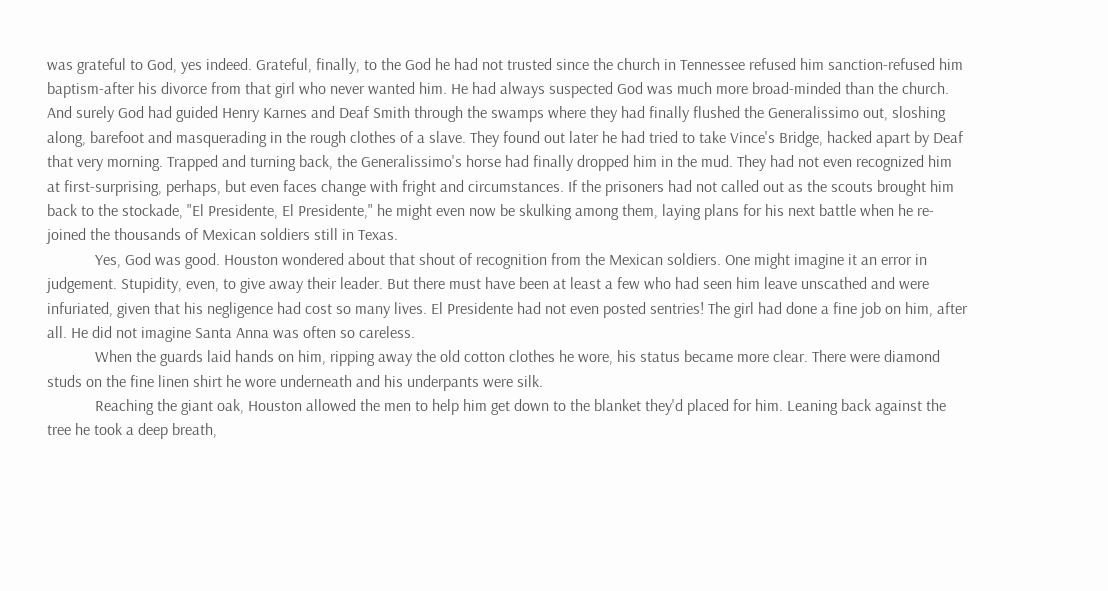was grateful to God, yes indeed. Grateful, finally, to the God he had not trusted since the church in Tennessee refused him sanction-refused him baptism-after his divorce from that girl who never wanted him. He had always suspected God was much more broad-minded than the church. And surely God had guided Henry Karnes and Deaf Smith through the swamps where they had finally flushed the Generalissimo out, sloshing along, barefoot and masquerading in the rough clothes of a slave. They found out later he had tried to take Vince's Bridge, hacked apart by Deaf that very morning. Trapped and turning back, the Generalissimo's horse had finally dropped him in the mud. They had not even recognized him at first-surprising, perhaps, but even faces change with fright and circumstances. If the prisoners had not called out as the scouts brought him back to the stockade, "El Presidente, El Presidente," he might even now be skulking among them, laying plans for his next battle when he re-joined the thousands of Mexican soldiers still in Texas.
            Yes, God was good. Houston wondered about that shout of recognition from the Mexican soldiers. One might imagine it an error in judgement. Stupidity, even, to give away their leader. But there must have been at least a few who had seen him leave unscathed and were infuriated, given that his negligence had cost so many lives. El Presidente had not even posted sentries! The girl had done a fine job on him, after all. He did not imagine Santa Anna was often so careless.
            When the guards laid hands on him, ripping away the old cotton clothes he wore, his status became more clear. There were diamond studs on the fine linen shirt he wore underneath and his underpants were silk.
            Reaching the giant oak, Houston allowed the men to help him get down to the blanket they'd placed for him. Leaning back against the tree he took a deep breath,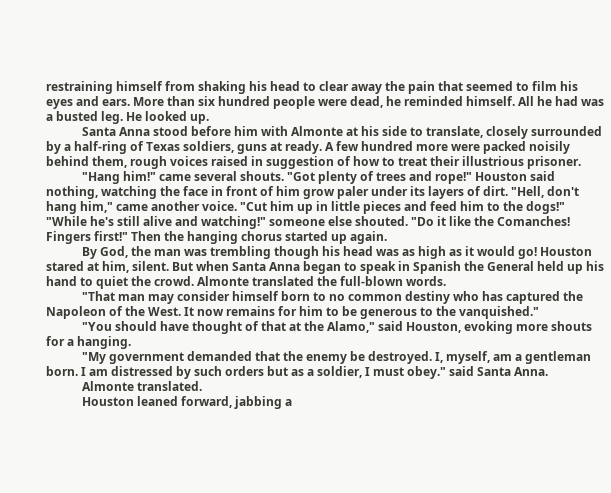restraining himself from shaking his head to clear away the pain that seemed to film his eyes and ears. More than six hundred people were dead, he reminded himself. All he had was a busted leg. He looked up.
            Santa Anna stood before him with Almonte at his side to translate, closely surrounded by a half-ring of Texas soldiers, guns at ready. A few hundred more were packed noisily behind them, rough voices raised in suggestion of how to treat their illustrious prisoner.
            "Hang him!" came several shouts. "Got plenty of trees and rope!" Houston said nothing, watching the face in front of him grow paler under its layers of dirt. "Hell, don't hang him," came another voice. "Cut him up in little pieces and feed him to the dogs!" "While he's still alive and watching!" someone else shouted. "Do it like the Comanches! Fingers first!" Then the hanging chorus started up again.
            By God, the man was trembling though his head was as high as it would go! Houston stared at him, silent. But when Santa Anna began to speak in Spanish the General held up his hand to quiet the crowd. Almonte translated the full-blown words.
            "That man may consider himself born to no common destiny who has captured the Napoleon of the West. It now remains for him to be generous to the vanquished."
            "You should have thought of that at the Alamo," said Houston, evoking more shouts for a hanging.
            "My government demanded that the enemy be destroyed. I, myself, am a gentleman born. I am distressed by such orders but as a soldier, I must obey." said Santa Anna.
            Almonte translated.
            Houston leaned forward, jabbing a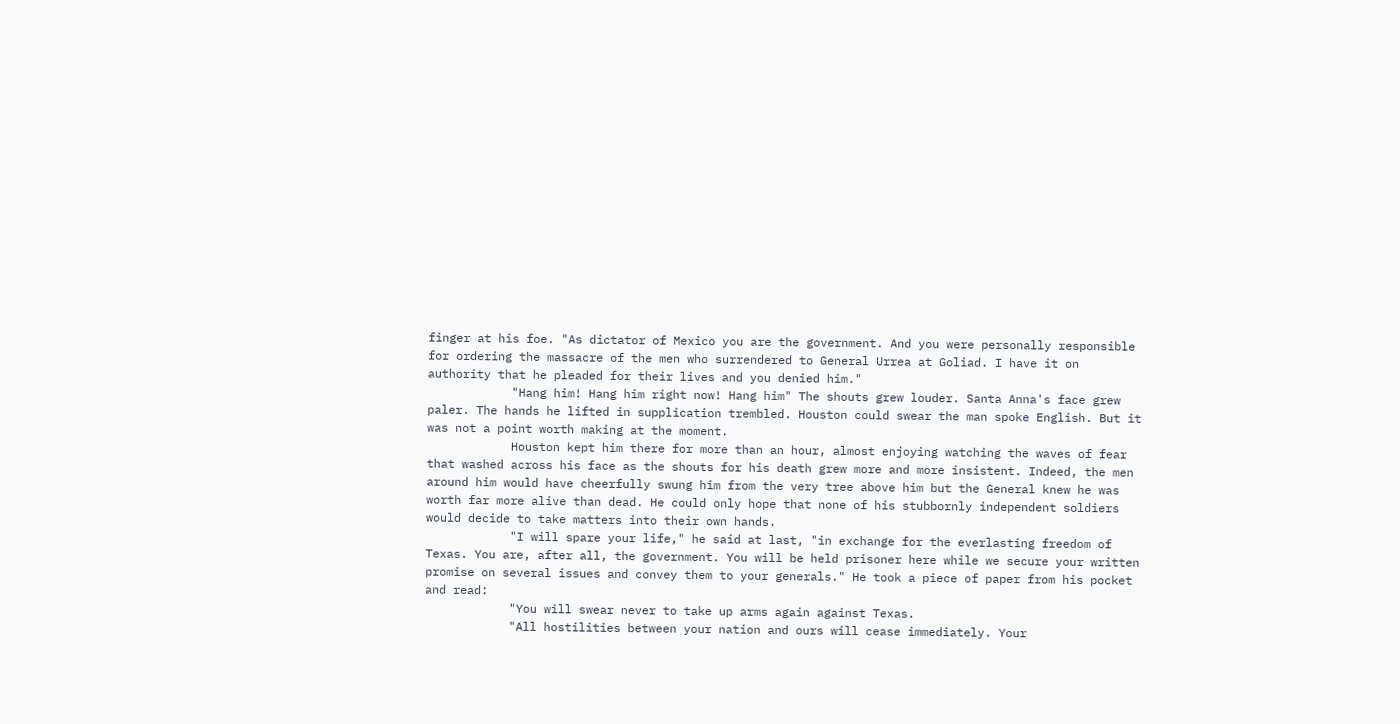finger at his foe. "As dictator of Mexico you are the government. And you were personally responsible for ordering the massacre of the men who surrendered to General Urrea at Goliad. I have it on authority that he pleaded for their lives and you denied him."
            "Hang him! Hang him right now! Hang him" The shouts grew louder. Santa Anna's face grew paler. The hands he lifted in supplication trembled. Houston could swear the man spoke English. But it was not a point worth making at the moment.
            Houston kept him there for more than an hour, almost enjoying watching the waves of fear that washed across his face as the shouts for his death grew more and more insistent. Indeed, the men around him would have cheerfully swung him from the very tree above him but the General knew he was worth far more alive than dead. He could only hope that none of his stubbornly independent soldiers would decide to take matters into their own hands.
            "I will spare your life," he said at last, "in exchange for the everlasting freedom of Texas. You are, after all, the government. You will be held prisoner here while we secure your written promise on several issues and convey them to your generals." He took a piece of paper from his pocket and read:
            "You will swear never to take up arms again against Texas.
            "All hostilities between your nation and ours will cease immediately. Your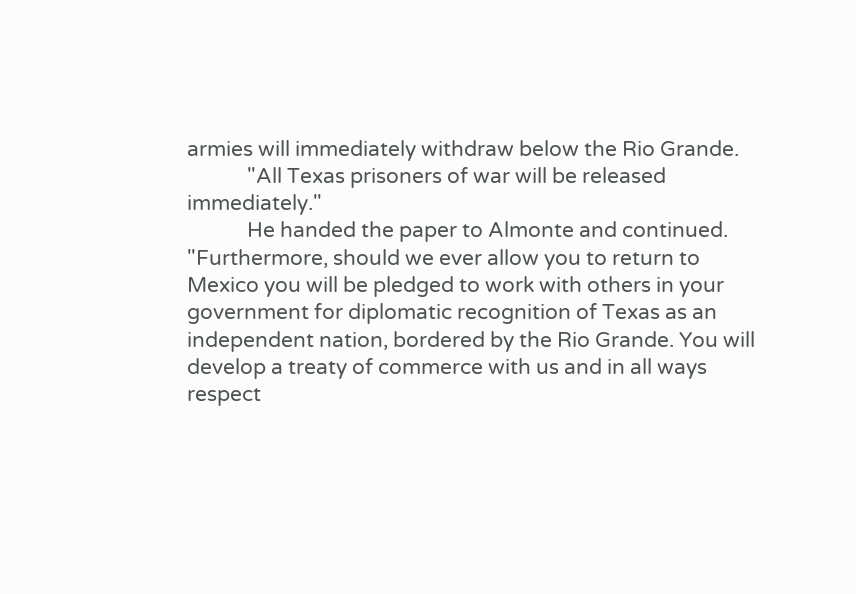armies will immediately withdraw below the Rio Grande.
            "All Texas prisoners of war will be released immediately."
            He handed the paper to Almonte and continued. "Furthermore, should we ever allow you to return to Mexico you will be pledged to work with others in your government for diplomatic recognition of Texas as an independent nation, bordered by the Rio Grande. You will develop a treaty of commerce with us and in all ways respect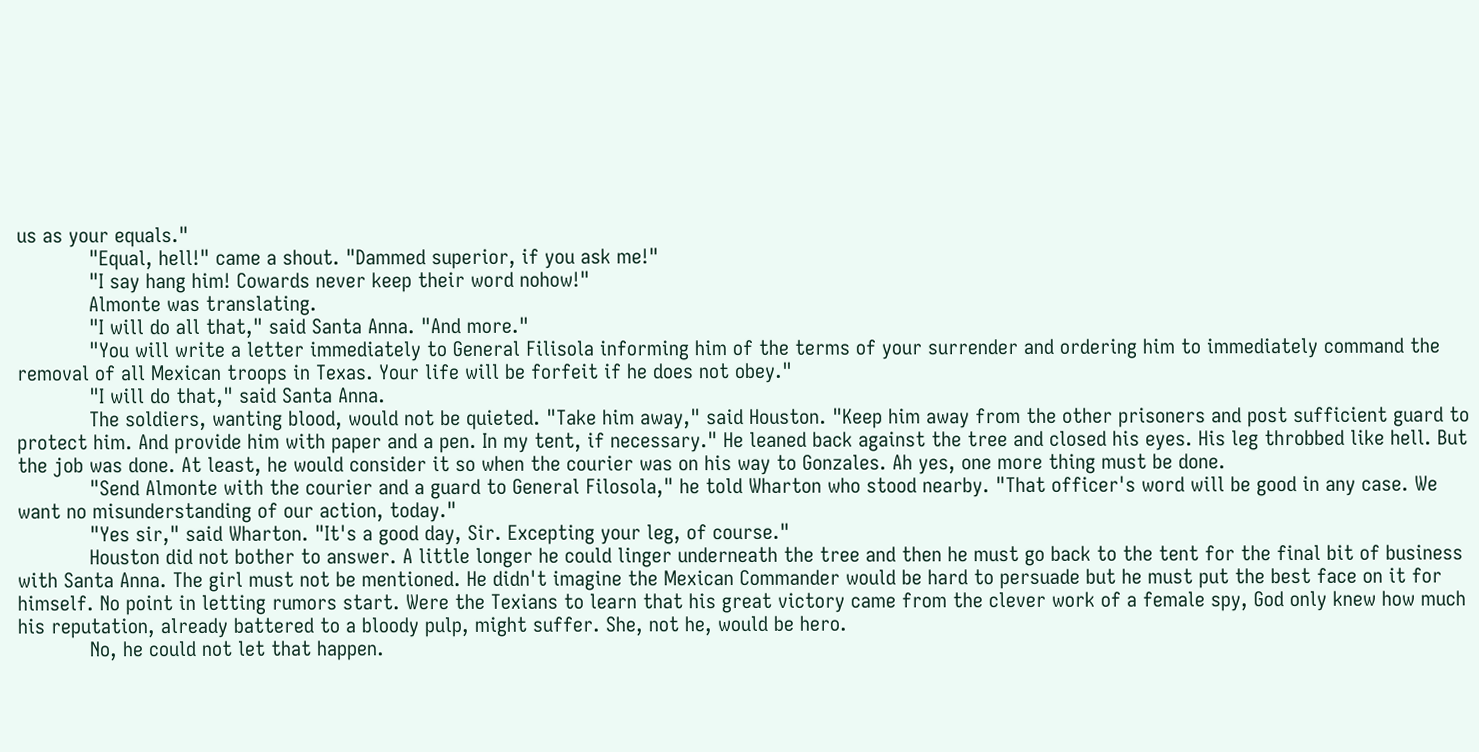us as your equals."
            "Equal, hell!" came a shout. "Dammed superior, if you ask me!"
            "I say hang him! Cowards never keep their word nohow!"
            Almonte was translating.
            "I will do all that," said Santa Anna. "And more."
            "You will write a letter immediately to General Filisola informing him of the terms of your surrender and ordering him to immediately command the removal of all Mexican troops in Texas. Your life will be forfeit if he does not obey."
            "I will do that," said Santa Anna.
            The soldiers, wanting blood, would not be quieted. "Take him away," said Houston. "Keep him away from the other prisoners and post sufficient guard to protect him. And provide him with paper and a pen. In my tent, if necessary." He leaned back against the tree and closed his eyes. His leg throbbed like hell. But the job was done. At least, he would consider it so when the courier was on his way to Gonzales. Ah yes, one more thing must be done.
            "Send Almonte with the courier and a guard to General Filosola," he told Wharton who stood nearby. "That officer's word will be good in any case. We want no misunderstanding of our action, today."
            "Yes sir," said Wharton. "It's a good day, Sir. Excepting your leg, of course."
            Houston did not bother to answer. A little longer he could linger underneath the tree and then he must go back to the tent for the final bit of business with Santa Anna. The girl must not be mentioned. He didn't imagine the Mexican Commander would be hard to persuade but he must put the best face on it for himself. No point in letting rumors start. Were the Texians to learn that his great victory came from the clever work of a female spy, God only knew how much his reputation, already battered to a bloody pulp, might suffer. She, not he, would be hero.
            No, he could not let that happen.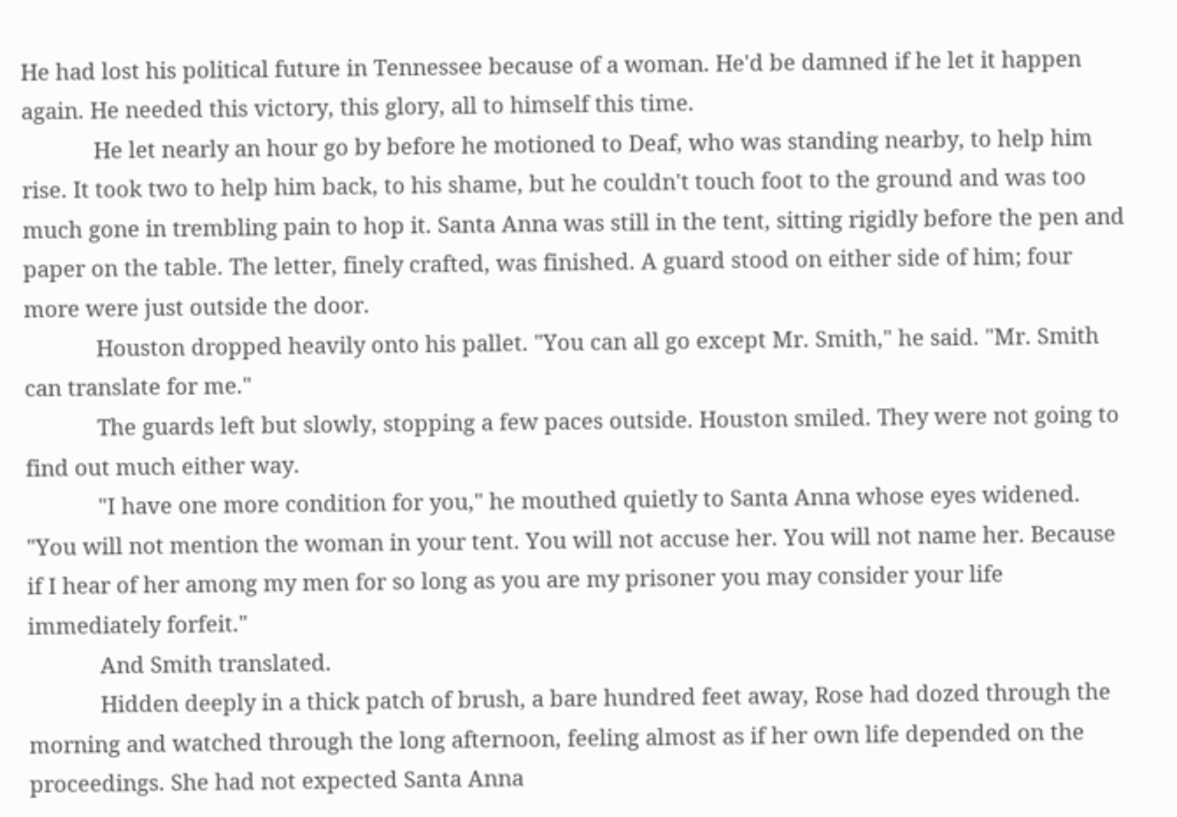He had lost his political future in Tennessee because of a woman. He'd be damned if he let it happen again. He needed this victory, this glory, all to himself this time.
            He let nearly an hour go by before he motioned to Deaf, who was standing nearby, to help him rise. It took two to help him back, to his shame, but he couldn't touch foot to the ground and was too much gone in trembling pain to hop it. Santa Anna was still in the tent, sitting rigidly before the pen and paper on the table. The letter, finely crafted, was finished. A guard stood on either side of him; four more were just outside the door.
            Houston dropped heavily onto his pallet. "You can all go except Mr. Smith," he said. "Mr. Smith can translate for me."
            The guards left but slowly, stopping a few paces outside. Houston smiled. They were not going to find out much either way.
            "I have one more condition for you," he mouthed quietly to Santa Anna whose eyes widened. "You will not mention the woman in your tent. You will not accuse her. You will not name her. Because if I hear of her among my men for so long as you are my prisoner you may consider your life immediately forfeit."
            And Smith translated.
            Hidden deeply in a thick patch of brush, a bare hundred feet away, Rose had dozed through the morning and watched through the long afternoon, feeling almost as if her own life depended on the proceedings. She had not expected Santa Anna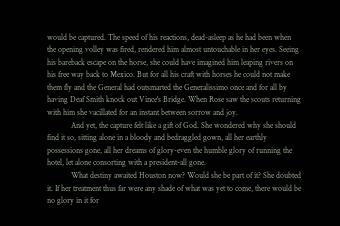would be captured. The speed of his reactions, dead-asleep as he had been when the opening volley was fired, rendered him almost untouchable in her eyes. Seeing his bareback escape on the horse, she could have imagined him leaping rivers on his free way back to Mexico. But for all his craft with horses he could not make them fly and the General had outsmarted the Generalissimo once and for all by having Deaf Smith knock out Vince's Bridge. When Rose saw the scouts returning with him she vacillated for an instant between sorrow and joy.
            And yet, the capture felt like a gift of God. She wondered why she should find it so, sitting alone in a bloody and bedraggled gown, all her earthly possessions gone, all her dreams of glory-even the humble glory of running the hotel, let alone consorting with a president-all gone.
            What destiny awaited Houston now? Would she be part of it? She doubted it. If her treatment thus far were any shade of what was yet to come, there would be no glory in it for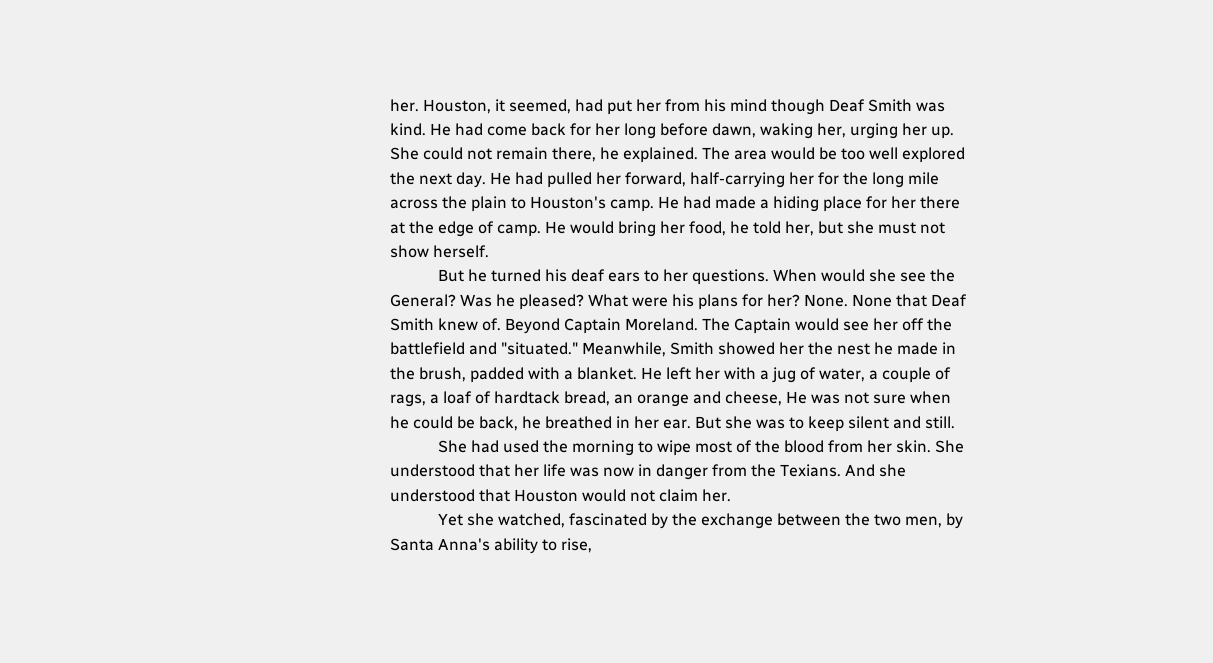her. Houston, it seemed, had put her from his mind though Deaf Smith was kind. He had come back for her long before dawn, waking her, urging her up. She could not remain there, he explained. The area would be too well explored the next day. He had pulled her forward, half-carrying her for the long mile across the plain to Houston's camp. He had made a hiding place for her there at the edge of camp. He would bring her food, he told her, but she must not show herself.
            But he turned his deaf ears to her questions. When would she see the General? Was he pleased? What were his plans for her? None. None that Deaf Smith knew of. Beyond Captain Moreland. The Captain would see her off the battlefield and "situated." Meanwhile, Smith showed her the nest he made in the brush, padded with a blanket. He left her with a jug of water, a couple of rags, a loaf of hardtack bread, an orange and cheese, He was not sure when he could be back, he breathed in her ear. But she was to keep silent and still.
            She had used the morning to wipe most of the blood from her skin. She understood that her life was now in danger from the Texians. And she understood that Houston would not claim her.
            Yet she watched, fascinated by the exchange between the two men, by Santa Anna's ability to rise,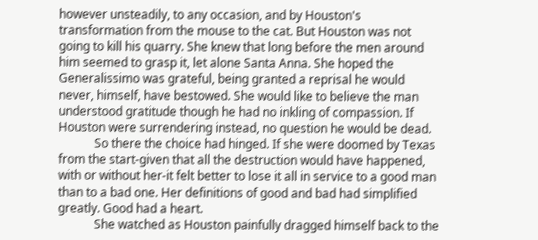however unsteadily, to any occasion, and by Houston's transformation from the mouse to the cat. But Houston was not going to kill his quarry. She knew that long before the men around him seemed to grasp it, let alone Santa Anna. She hoped the Generalissimo was grateful, being granted a reprisal he would never, himself, have bestowed. She would like to believe the man understood gratitude though he had no inkling of compassion. If Houston were surrendering instead, no question he would be dead.
            So there the choice had hinged. If she were doomed by Texas from the start-given that all the destruction would have happened, with or without her-it felt better to lose it all in service to a good man than to a bad one. Her definitions of good and bad had simplified greatly. Good had a heart.
            She watched as Houston painfully dragged himself back to the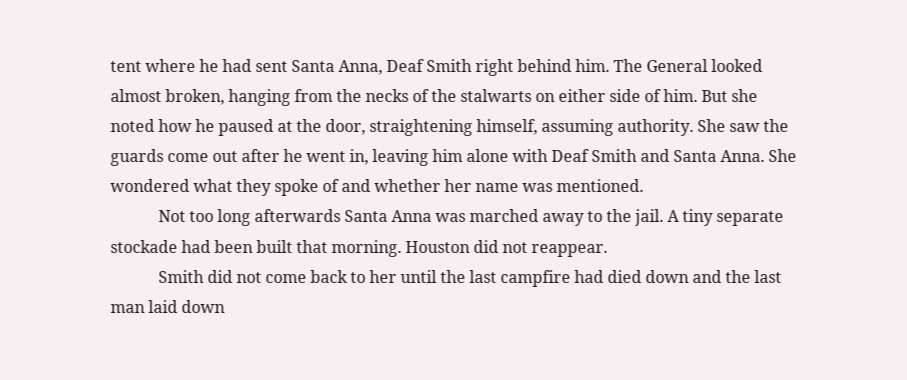tent where he had sent Santa Anna, Deaf Smith right behind him. The General looked almost broken, hanging from the necks of the stalwarts on either side of him. But she noted how he paused at the door, straightening himself, assuming authority. She saw the guards come out after he went in, leaving him alone with Deaf Smith and Santa Anna. She wondered what they spoke of and whether her name was mentioned.
            Not too long afterwards Santa Anna was marched away to the jail. A tiny separate stockade had been built that morning. Houston did not reappear.
            Smith did not come back to her until the last campfire had died down and the last man laid down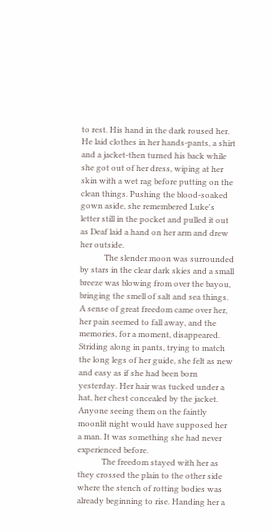to rest. His hand in the dark roused her. He laid clothes in her hands-pants, a shirt and a jacket-then turned his back while she got out of her dress, wiping at her skin with a wet rag before putting on the clean things. Pushing the blood-soaked gown aside, she remembered Luke's letter still in the pocket and pulled it out as Deaf laid a hand on her arm and drew her outside.
            The slender moon was surrounded by stars in the clear dark skies and a small breeze was blowing from over the bayou, bringing the smell of salt and sea things. A sense of great freedom came over her, her pain seemed to fall away, and the memories, for a moment, disappeared. Striding along in pants, trying to match the long legs of her guide, she felt as new and easy as if she had been born yesterday. Her hair was tucked under a hat, her chest concealed by the jacket. Anyone seeing them on the faintly moonlit night would have supposed her a man. It was something she had never experienced before.
            The freedom stayed with her as they crossed the plain to the other side where the stench of rotting bodies was already beginning to rise. Handing her a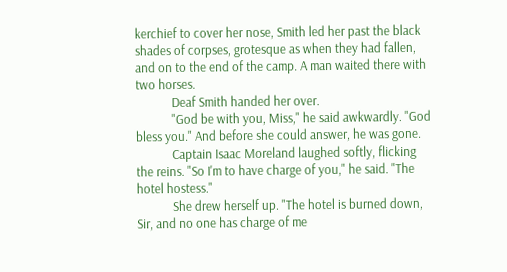kerchief to cover her nose, Smith led her past the black shades of corpses, grotesque as when they had fallen, and on to the end of the camp. A man waited there with two horses.
            Deaf Smith handed her over.
            "God be with you, Miss," he said awkwardly. "God bless you." And before she could answer, he was gone.
            Captain Isaac Moreland laughed softly, flicking the reins. "So I'm to have charge of you," he said. "The hotel hostess."
            She drew herself up. "The hotel is burned down, Sir, and no one has charge of me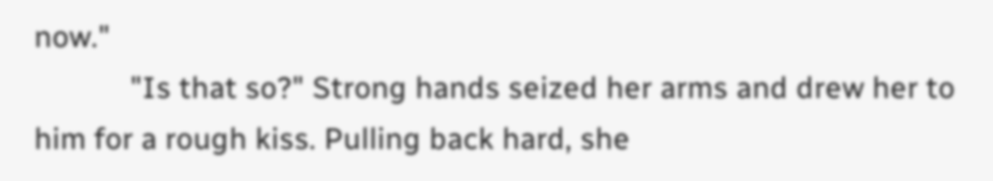now."
            "Is that so?" Strong hands seized her arms and drew her to him for a rough kiss. Pulling back hard, she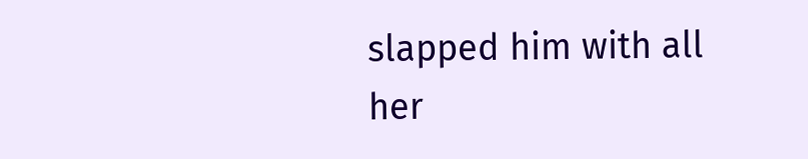slapped him with all her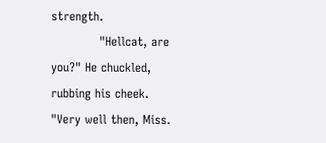strength.
            "Hellcat, are you?" He chuckled, rubbing his cheek. "Very well then, Miss.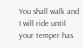You shall walk and I will ride until your temper has